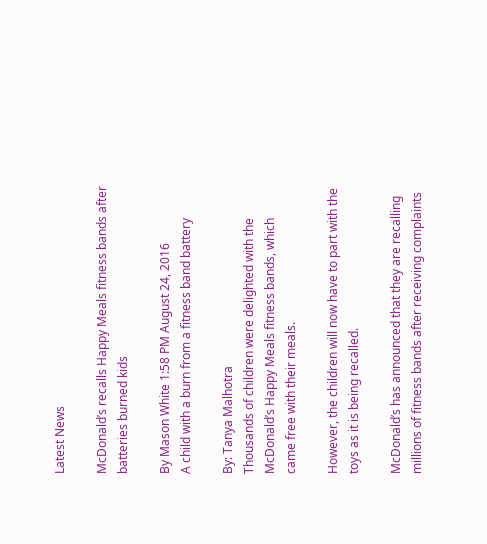Latest News

McDonald’s recalls Happy Meals fitness bands after batteries burned kids

By Mason White 1:58 PM August 24, 2016
A child with a burn from a fitness band battery

By: Tanya Malhotra
Thousands of children were delighted with the McDonald’s Happy Meals fitness bands, which came free with their meals.

However, the children will now have to part with the toys as it is being recalled.

McDonald’s has announced that they are recalling millions of fitness bands after receiving complaints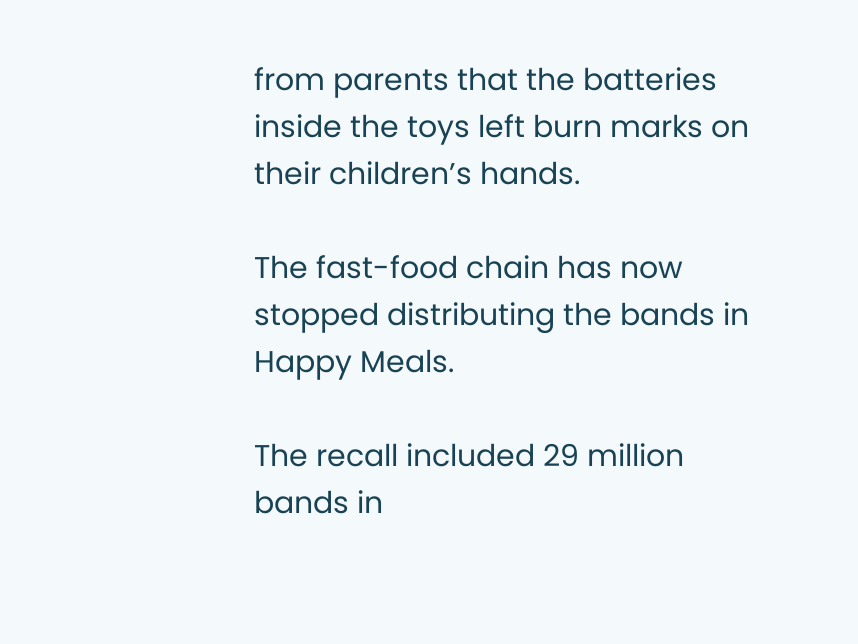from parents that the batteries inside the toys left burn marks on their children’s hands.

The fast-food chain has now stopped distributing the bands in Happy Meals.

The recall included 29 million bands in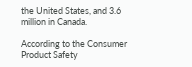the United States, and 3.6 million in Canada.

According to the Consumer Product Safety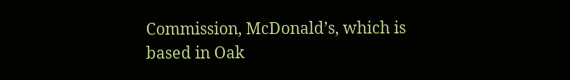Commission, McDonald’s, which is based in Oak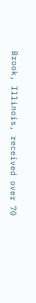Brook, Illinois, received over 70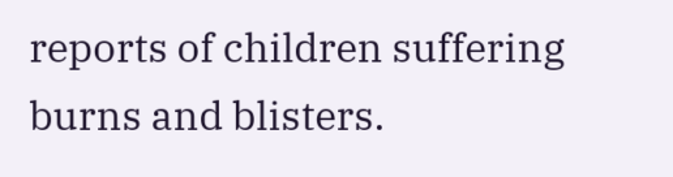reports of children suffering burns and blisters.